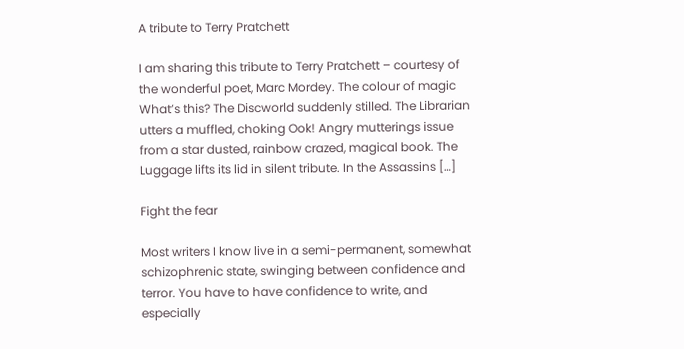A tribute to Terry Pratchett

I am sharing this tribute to Terry Pratchett – courtesy of the wonderful poet, Marc Mordey. The colour of magic What’s this? The Discworld suddenly stilled. The Librarian utters a muffled, choking Ook! Angry mutterings issue from a star dusted, rainbow crazed, magical book. The Luggage lifts its lid in silent tribute. In the Assassins […]

Fight the fear

Most writers I know live in a semi-permanent, somewhat schizophrenic state, swinging between confidence and terror. You have to have confidence to write, and especially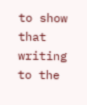to show that writing to the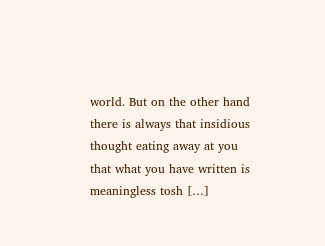world. But on the other hand there is always that insidious thought eating away at you that what you have written is meaningless tosh […]